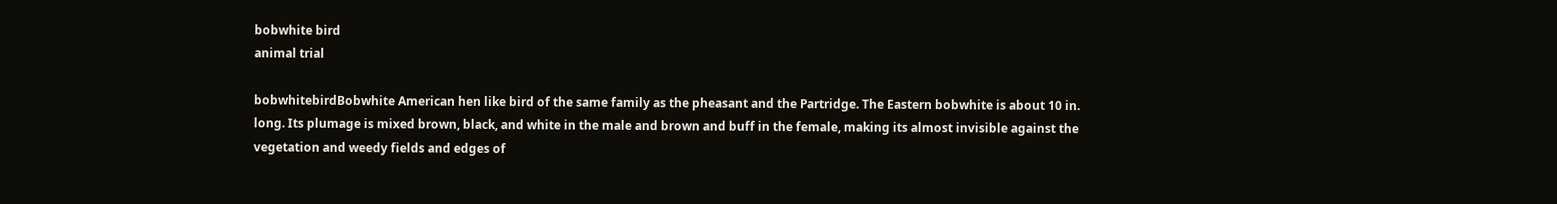bobwhite bird
animal trial

bobwhitebirdBobwhite American hen like bird of the same family as the pheasant and the Partridge. The Eastern bobwhite is about 10 in. long. Its plumage is mixed brown, black, and white in the male and brown and buff in the female, making its almost invisible against the vegetation and weedy fields and edges of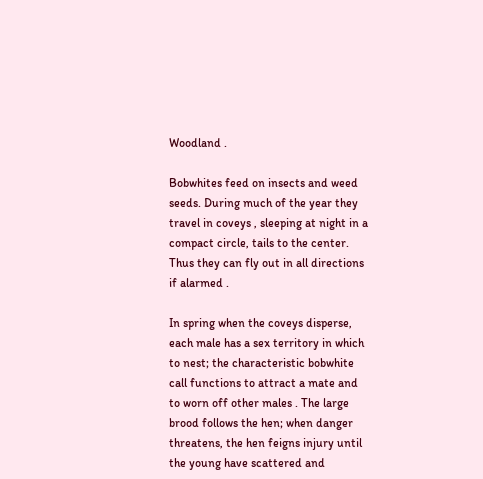Woodland .

Bobwhites feed on insects and weed seeds. During much of the year they travel in coveys , sleeping at night in a compact circle, tails to the center. Thus they can fly out in all directions if alarmed .

In spring when the coveys disperse, each male has a sex territory in which to nest; the characteristic bobwhite call functions to attract a mate and to worn off other males . The large brood follows the hen; when danger threatens, the hen feigns injury until the young have scattered and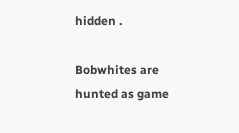hidden .

Bobwhites are hunted as game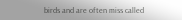birds and are often miss called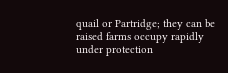quail or Partridge; they can be raised farms occupy rapidly under protection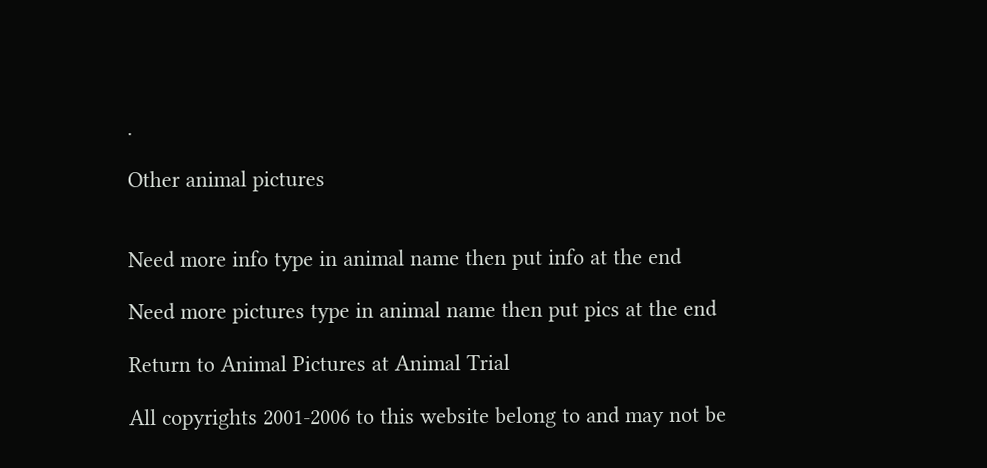.

Other animal pictures


Need more info type in animal name then put info at the end

Need more pictures type in animal name then put pics at the end

Return to Animal Pictures at Animal Trial

All copyrights 2001-2006 to this website belong to and may not be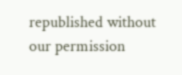republished without our permission